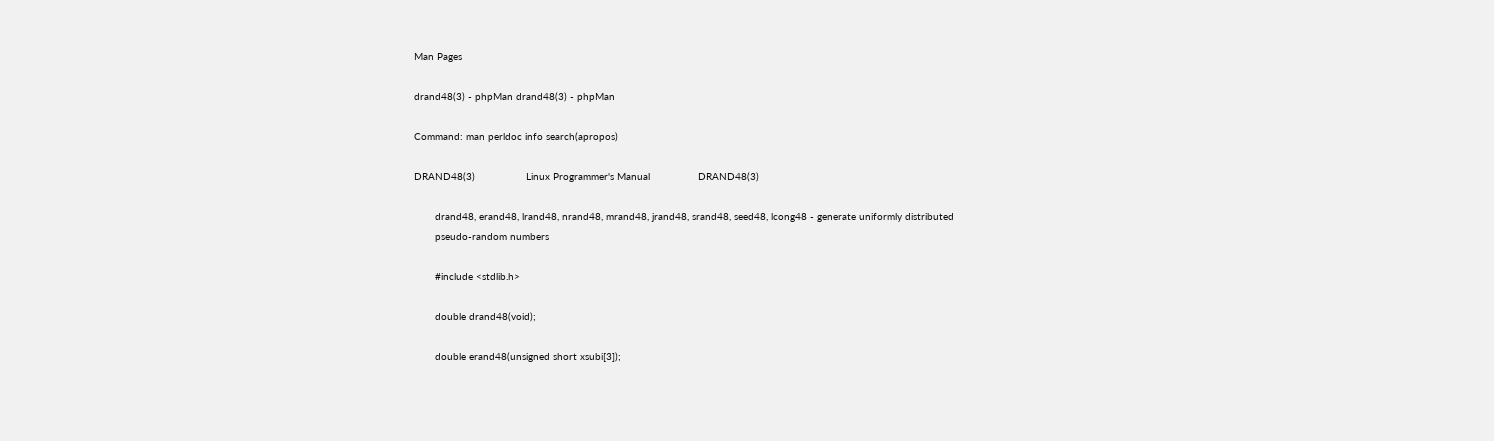Man Pages

drand48(3) - phpMan drand48(3) - phpMan

Command: man perldoc info search(apropos)

DRAND48(3)                 Linux Programmer's Manual                DRAND48(3)

       drand48, erand48, lrand48, nrand48, mrand48, jrand48, srand48, seed48, lcong48 - generate uniformly distributed
       pseudo-random numbers

       #include <stdlib.h>

       double drand48(void);

       double erand48(unsigned short xsubi[3]);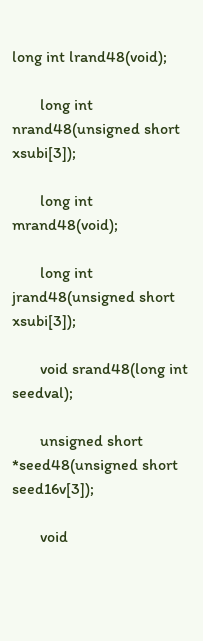long int lrand48(void);

       long int nrand48(unsigned short xsubi[3]);

       long int mrand48(void);

       long int jrand48(unsigned short xsubi[3]);

       void srand48(long int seedval);

       unsigned short *seed48(unsigned short seed16v[3]);

       void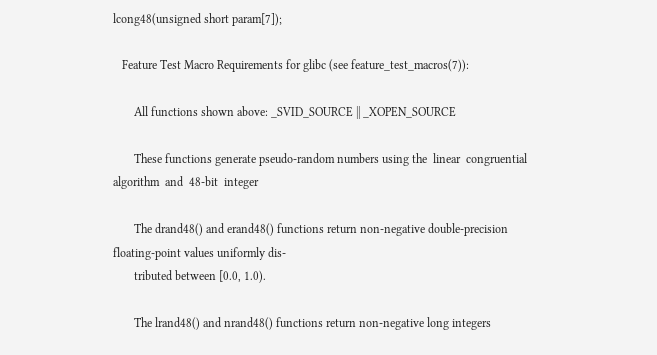lcong48(unsigned short param[7]);

   Feature Test Macro Requirements for glibc (see feature_test_macros(7)):

       All functions shown above: _SVID_SOURCE || _XOPEN_SOURCE

       These functions generate pseudo-random numbers using the  linear  congruential  algorithm  and  48-bit  integer

       The drand48() and erand48() functions return non-negative double-precision floating-point values uniformly dis-
       tributed between [0.0, 1.0).

       The lrand48() and nrand48() functions return non-negative long integers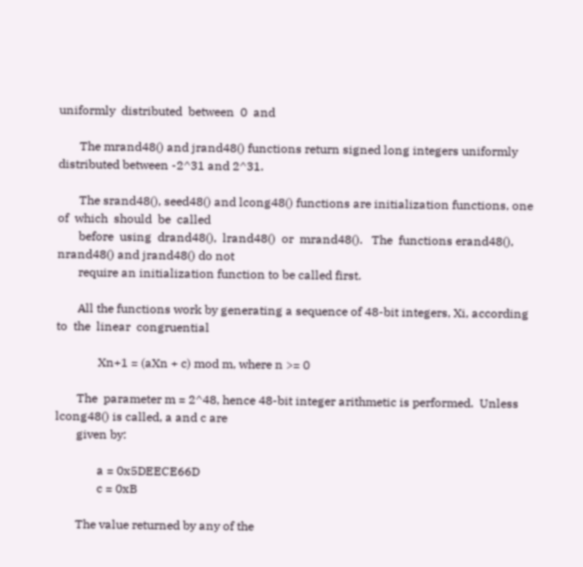uniformly  distributed  between  0  and

       The mrand48() and jrand48() functions return signed long integers uniformly distributed between -2^31 and 2^31.

       The srand48(), seed48() and lcong48() functions are initialization functions, one of  which  should  be  called
       before  using  drand48(),  lrand48()  or  mrand48().   The  functions erand48(), nrand48() and jrand48() do not
       require an initialization function to be called first.

       All the functions work by generating a sequence of 48-bit integers, Xi, according to  the  linear  congruential

              Xn+1 = (aXn + c) mod m, where n >= 0

       The  parameter m = 2^48, hence 48-bit integer arithmetic is performed.  Unless lcong48() is called, a and c are
       given by:

              a = 0x5DEECE66D
              c = 0xB

       The value returned by any of the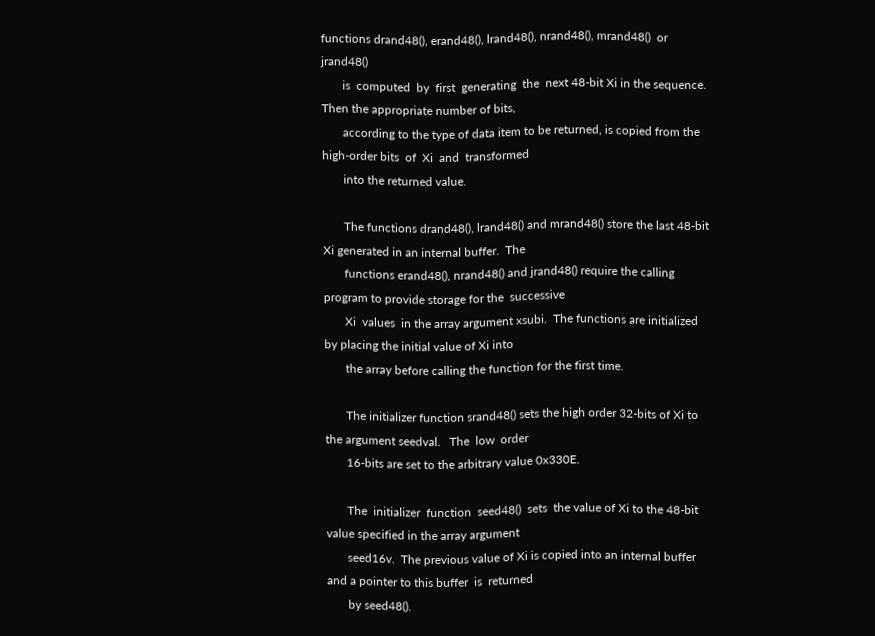functions drand48(), erand48(), lrand48(), nrand48(), mrand48()  or  jrand48()
       is  computed  by  first  generating  the  next 48-bit Xi in the sequence.  Then the appropriate number of bits,
       according to the type of data item to be returned, is copied from the high-order bits  of  Xi  and  transformed
       into the returned value.

       The functions drand48(), lrand48() and mrand48() store the last 48-bit Xi generated in an internal buffer.  The
       functions erand48(), nrand48() and jrand48() require the calling program to provide storage for the  successive
       Xi  values  in the array argument xsubi.  The functions are initialized by placing the initial value of Xi into
       the array before calling the function for the first time.

       The initializer function srand48() sets the high order 32-bits of Xi to the argument seedval.   The  low  order
       16-bits are set to the arbitrary value 0x330E.

       The  initializer  function  seed48()  sets  the value of Xi to the 48-bit value specified in the array argument
       seed16v.  The previous value of Xi is copied into an internal buffer and a pointer to this buffer  is  returned
       by seed48().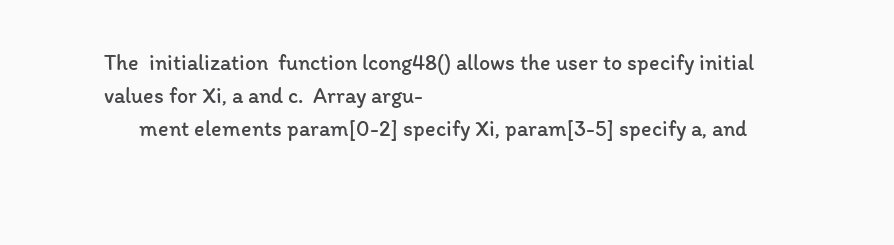The  initialization  function lcong48() allows the user to specify initial values for Xi, a and c.  Array argu-
       ment elements param[0-2] specify Xi, param[3-5] specify a, and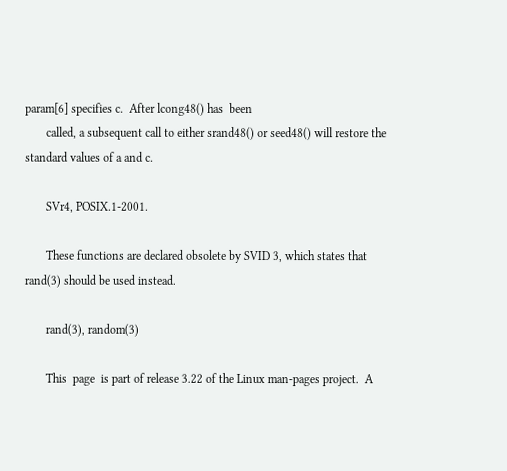param[6] specifies c.  After lcong48() has  been
       called, a subsequent call to either srand48() or seed48() will restore the standard values of a and c.

       SVr4, POSIX.1-2001.

       These functions are declared obsolete by SVID 3, which states that rand(3) should be used instead.

       rand(3), random(3)

       This  page  is part of release 3.22 of the Linux man-pages project.  A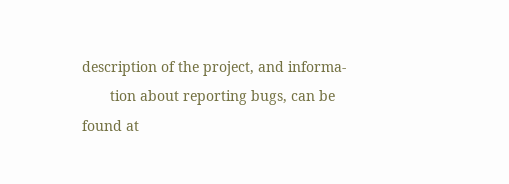description of the project, and informa-
       tion about reporting bugs, can be found at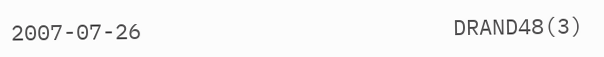2007-07-26                        DRAND48(3)